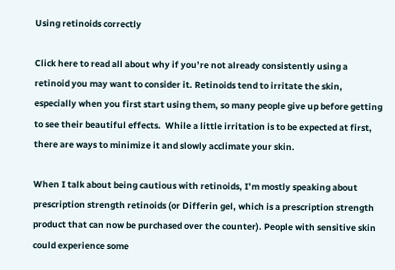Using retinoids correctly

Click here to read all about why if you’re not already consistently using a retinoid you may want to consider it. Retinoids tend to irritate the skin, especially when you first start using them, so many people give up before getting to see their beautiful effects.  While a little irritation is to be expected at first, there are ways to minimize it and slowly acclimate your skin.

When I talk about being cautious with retinoids, I’m mostly speaking about prescription strength retinoids (or Differin gel, which is a prescription strength product that can now be purchased over the counter). People with sensitive skin could experience some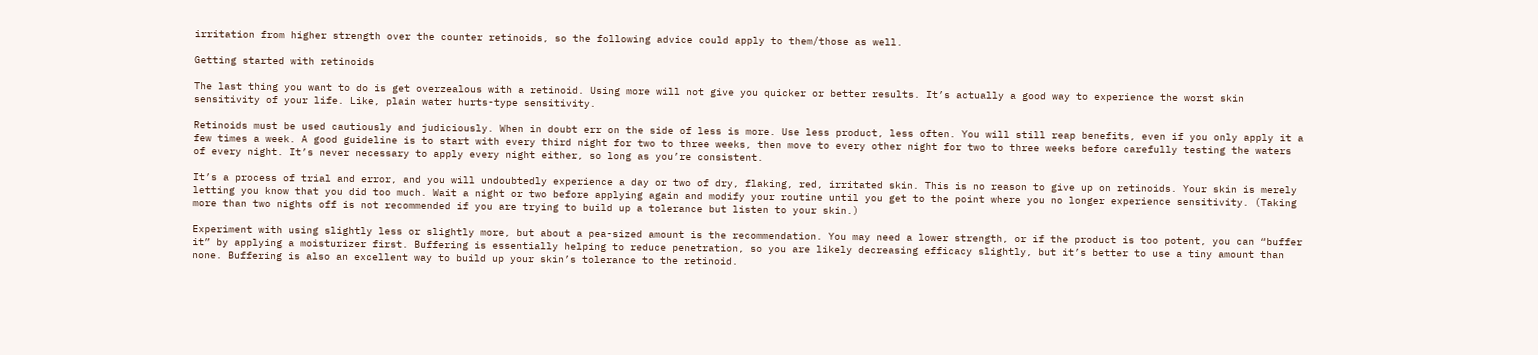irritation from higher strength over the counter retinoids, so the following advice could apply to them/those as well.

Getting started with retinoids

The last thing you want to do is get overzealous with a retinoid. Using more will not give you quicker or better results. It’s actually a good way to experience the worst skin sensitivity of your life. Like, plain water hurts-type sensitivity.

Retinoids must be used cautiously and judiciously. When in doubt err on the side of less is more. Use less product, less often. You will still reap benefits, even if you only apply it a few times a week. A good guideline is to start with every third night for two to three weeks, then move to every other night for two to three weeks before carefully testing the waters of every night. It’s never necessary to apply every night either, so long as you’re consistent.

It’s a process of trial and error, and you will undoubtedly experience a day or two of dry, flaking, red, irritated skin. This is no reason to give up on retinoids. Your skin is merely letting you know that you did too much. Wait a night or two before applying again and modify your routine until you get to the point where you no longer experience sensitivity. (Taking more than two nights off is not recommended if you are trying to build up a tolerance but listen to your skin.)

Experiment with using slightly less or slightly more, but about a pea-sized amount is the recommendation. You may need a lower strength, or if the product is too potent, you can “buffer it” by applying a moisturizer first. Buffering is essentially helping to reduce penetration, so you are likely decreasing efficacy slightly, but it’s better to use a tiny amount than none. Buffering is also an excellent way to build up your skin’s tolerance to the retinoid.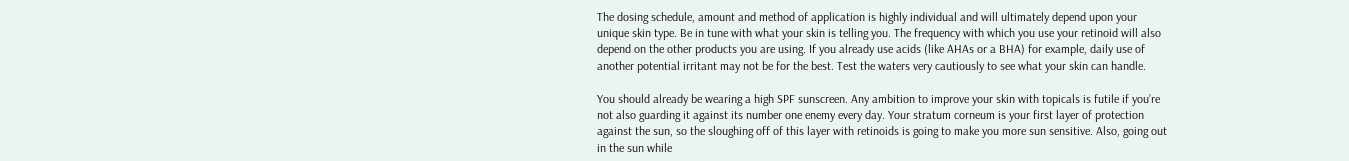The dosing schedule, amount and method of application is highly individual and will ultimately depend upon your unique skin type. Be in tune with what your skin is telling you. The frequency with which you use your retinoid will also depend on the other products you are using. If you already use acids (like AHAs or a BHA) for example, daily use of another potential irritant may not be for the best. Test the waters very cautiously to see what your skin can handle.

You should already be wearing a high SPF sunscreen. Any ambition to improve your skin with topicals is futile if you’re not also guarding it against its number one enemy every day. Your stratum corneum is your first layer of protection against the sun, so the sloughing off of this layer with retinoids is going to make you more sun sensitive. Also, going out in the sun while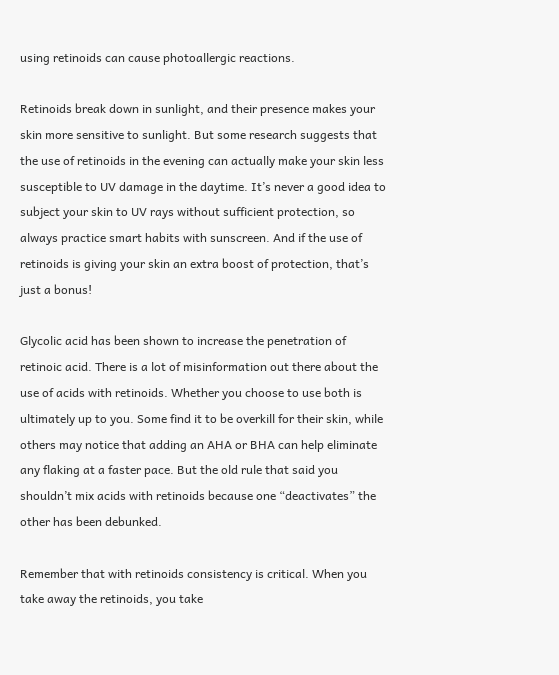using retinoids can cause photoallergic reactions.

Retinoids break down in sunlight, and their presence makes your skin more sensitive to sunlight. But some research suggests that the use of retinoids in the evening can actually make your skin less susceptible to UV damage in the daytime. It’s never a good idea to subject your skin to UV rays without sufficient protection, so always practice smart habits with sunscreen. And if the use of retinoids is giving your skin an extra boost of protection, that’s just a bonus!

Glycolic acid has been shown to increase the penetration of retinoic acid. There is a lot of misinformation out there about the use of acids with retinoids. Whether you choose to use both is ultimately up to you. Some find it to be overkill for their skin, while others may notice that adding an AHA or BHA can help eliminate any flaking at a faster pace. But the old rule that said you shouldn’t mix acids with retinoids because one “deactivates” the other has been debunked.

Remember that with retinoids consistency is critical. When you take away the retinoids, you take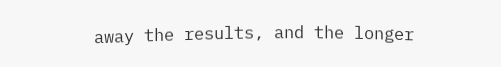away the results, and the longer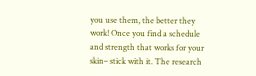you use them, the better they work! Once you find a schedule and strength that works for your skin– stick with it. The research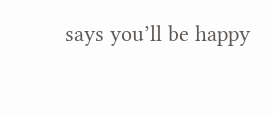says you’ll be happy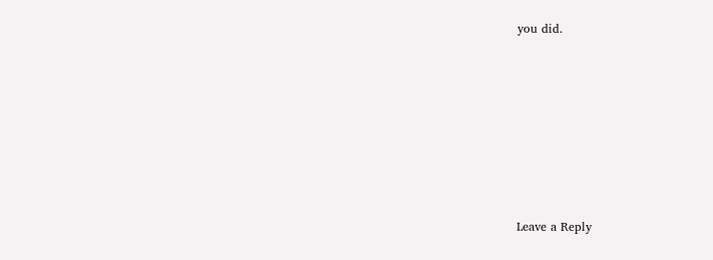you did.







Leave a Reply